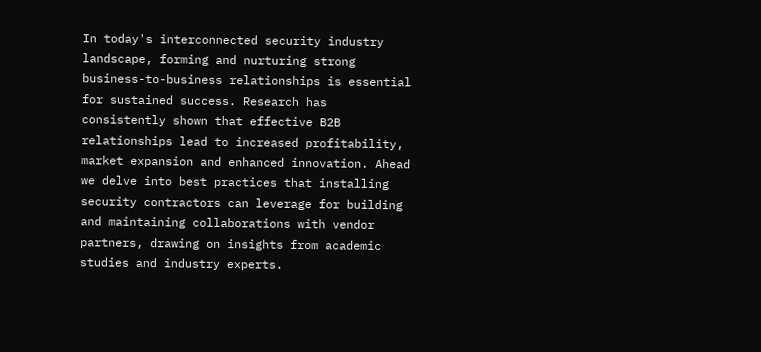In today's interconnected security industry landscape, forming and nurturing strong business-to-business relationships is essential for sustained success. Research has consistently shown that effective B2B relationships lead to increased profitability, market expansion and enhanced innovation. Ahead we delve into best practices that installing security contractors can leverage for building and maintaining collaborations with vendor partners, drawing on insights from academic studies and industry experts.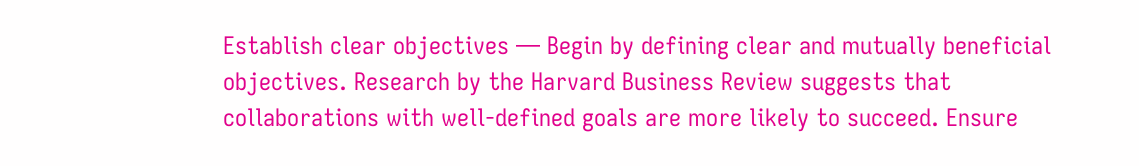Establish clear objectives — Begin by defining clear and mutually beneficial objectives. Research by the Harvard Business Review suggests that collaborations with well-defined goals are more likely to succeed. Ensure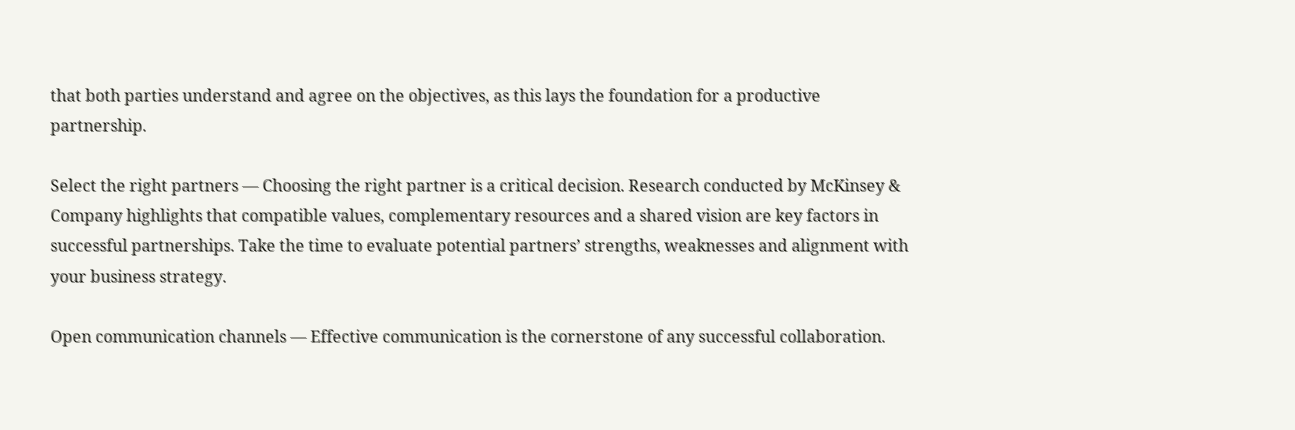that both parties understand and agree on the objectives, as this lays the foundation for a productive partnership.

Select the right partners — Choosing the right partner is a critical decision. Research conducted by McKinsey & Company highlights that compatible values, complementary resources and a shared vision are key factors in successful partnerships. Take the time to evaluate potential partners’ strengths, weaknesses and alignment with your business strategy.

Open communication channels — Effective communication is the cornerstone of any successful collaboration.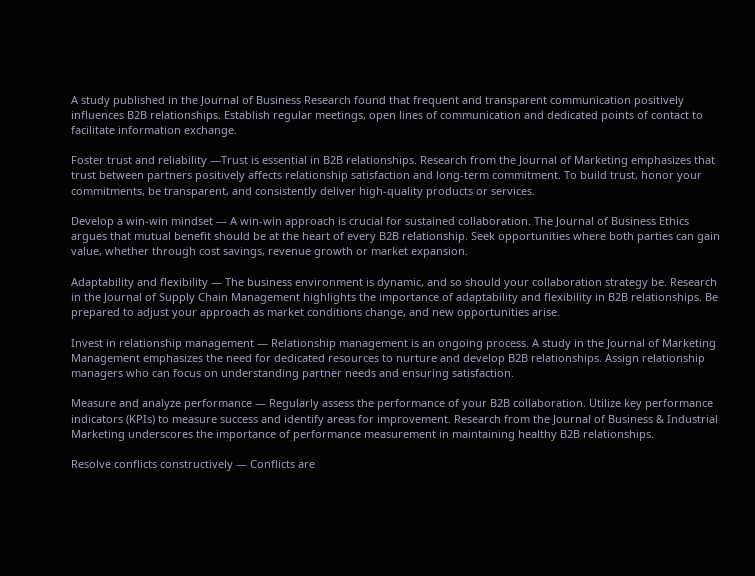A study published in the Journal of Business Research found that frequent and transparent communication positively influences B2B relationships. Establish regular meetings, open lines of communication and dedicated points of contact to facilitate information exchange.

Foster trust and reliability —Trust is essential in B2B relationships. Research from the Journal of Marketing emphasizes that trust between partners positively affects relationship satisfaction and long-term commitment. To build trust, honor your commitments, be transparent, and consistently deliver high-quality products or services.

Develop a win-win mindset — A win-win approach is crucial for sustained collaboration. The Journal of Business Ethics argues that mutual benefit should be at the heart of every B2B relationship. Seek opportunities where both parties can gain value, whether through cost savings, revenue growth or market expansion.

Adaptability and flexibility — The business environment is dynamic, and so should your collaboration strategy be. Research in the Journal of Supply Chain Management highlights the importance of adaptability and flexibility in B2B relationships. Be prepared to adjust your approach as market conditions change, and new opportunities arise.

Invest in relationship management — Relationship management is an ongoing process. A study in the Journal of Marketing Management emphasizes the need for dedicated resources to nurture and develop B2B relationships. Assign relationship managers who can focus on understanding partner needs and ensuring satisfaction.

Measure and analyze performance — Regularly assess the performance of your B2B collaboration. Utilize key performance indicators (KPIs) to measure success and identify areas for improvement. Research from the Journal of Business & Industrial Marketing underscores the importance of performance measurement in maintaining healthy B2B relationships.

Resolve conflicts constructively — Conflicts are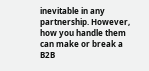inevitable in any partnership. However, how you handle them can make or break a B2B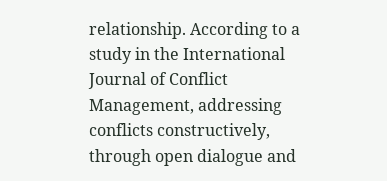relationship. According to a study in the International Journal of Conflict Management, addressing conflicts constructively, through open dialogue and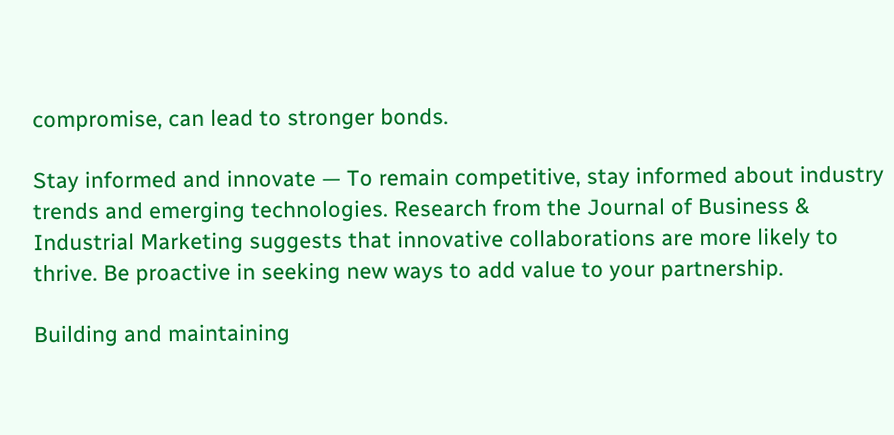compromise, can lead to stronger bonds.

Stay informed and innovate — To remain competitive, stay informed about industry trends and emerging technologies. Research from the Journal of Business & Industrial Marketing suggests that innovative collaborations are more likely to thrive. Be proactive in seeking new ways to add value to your partnership.

Building and maintaining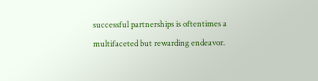successful partnerships is oftentimes a multifaceted but rewarding endeavor.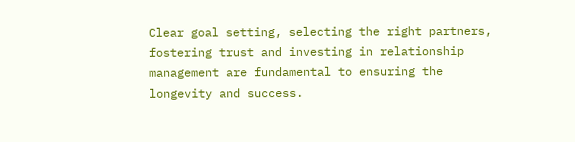Clear goal setting, selecting the right partners, fostering trust and investing in relationship management are fundamental to ensuring the longevity and success.